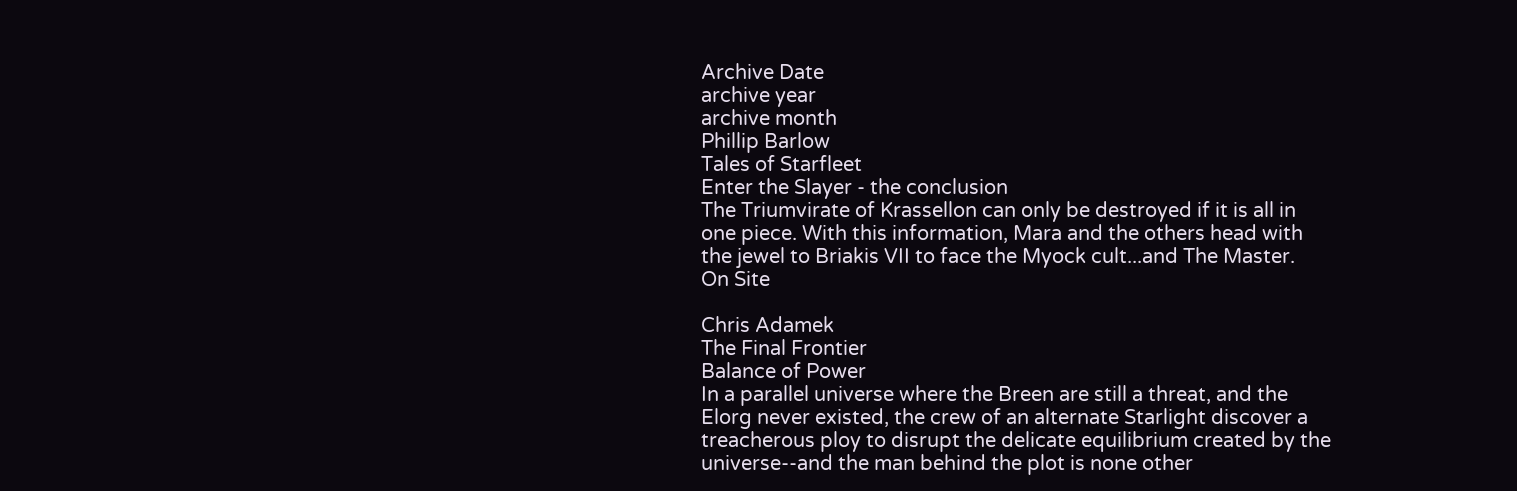Archive Date
archive year
archive month
Phillip Barlow
Tales of Starfleet
Enter the Slayer - the conclusion
The Triumvirate of Krassellon can only be destroyed if it is all in one piece. With this information, Mara and the others head with the jewel to Briakis VII to face the Myock cult...and The Master.
On Site

Chris Adamek
The Final Frontier
Balance of Power
In a parallel universe where the Breen are still a threat, and the Elorg never existed, the crew of an alternate Starlight discover a treacherous ploy to disrupt the delicate equilibrium created by the universe--and the man behind the plot is none other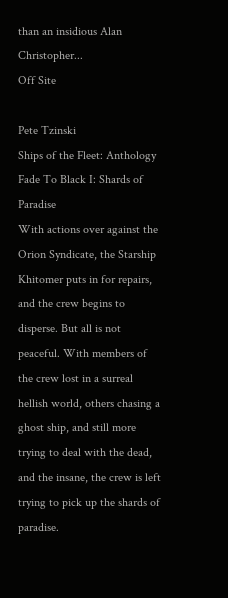than an insidious Alan Christopher...
Off Site

Pete Tzinski
Ships of the Fleet: Anthology
Fade To Black I: Shards of Paradise
With actions over against the Orion Syndicate, the Starship Khitomer puts in for repairs, and the crew begins to disperse. But all is not peaceful. With members of the crew lost in a surreal hellish world, others chasing a ghost ship, and still more trying to deal with the dead, and the insane, the crew is left trying to pick up the shards of paradise.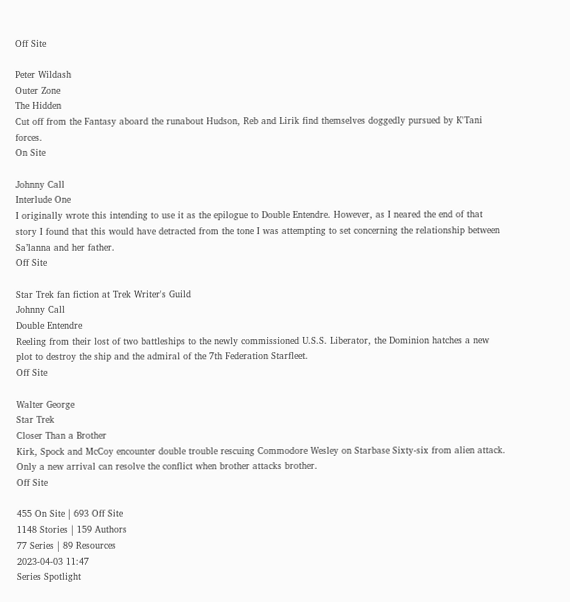Off Site

Peter Wildash
Outer Zone
The Hidden
Cut off from the Fantasy aboard the runabout Hudson, Reb and Lirik find themselves doggedly pursued by K'Tani forces.
On Site

Johnny Call
Interlude One
I originally wrote this intending to use it as the epilogue to Double Entendre. However, as I neared the end of that story I found that this would have detracted from the tone I was attempting to set concerning the relationship between Sa’lanna and her father.
Off Site

Star Trek fan fiction at Trek Writer's Guild
Johnny Call
Double Entendre
Reeling from their lost of two battleships to the newly commissioned U.S.S. Liberator, the Dominion hatches a new plot to destroy the ship and the admiral of the 7th Federation Starfleet.
Off Site

Walter George
Star Trek
Closer Than a Brother
Kirk, Spock and McCoy encounter double trouble rescuing Commodore Wesley on Starbase Sixty-six from alien attack. Only a new arrival can resolve the conflict when brother attacks brother.
Off Site

455 On Site | 693 Off Site
1148 Stories | 159 Authors
77 Series | 89 Resources
2023-04-03 11:47
Series Spotlight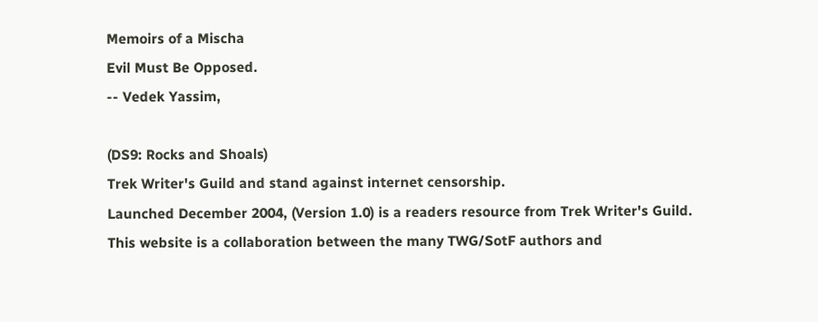Memoirs of a Mischa
Evil Must Be Opposed.
-- Vedek Yassim,

(DS9: Rocks and Shoals)
Trek Writer's Guild and stand against internet censorship.
Launched December 2004, (Version 1.0) is a readers resource from Trek Writer's Guild. This website is a collaboration between the many TWG/SotF authors and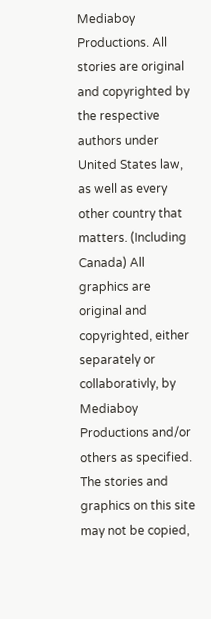Mediaboy Productions. All stories are original and copyrighted by the respective authors under United States law, as well as every other country that matters. (Including Canada) All graphics are original and copyrighted, either separately or collaborativly, by Mediaboy Productions and/or others as specified. The stories and graphics on this site may not be copied,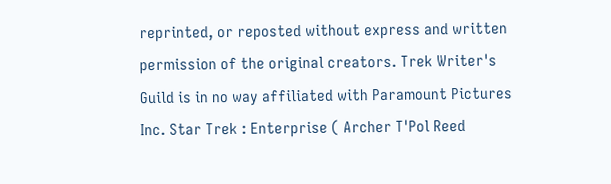reprinted, or reposted without express and written permission of the original creators. Trek Writer's Guild is in no way affiliated with Paramount Pictures Inc. Star Trek : Enterprise ( Archer T'Pol Reed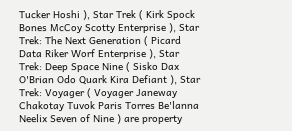Tucker Hoshi ), Star Trek ( Kirk Spock Bones McCoy Scotty Enterprise ), Star Trek: The Next Generation ( Picard Data Riker Worf Enterprise ), Star Trek: Deep Space Nine ( Sisko Dax O'Brian Odo Quark Kira Defiant ), Star Trek: Voyager ( Voyager Janeway Chakotay Tuvok Paris Torres Be'lanna Neelix Seven of Nine ) are property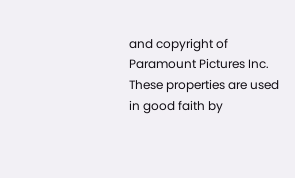and copyright of Paramount Pictures Inc. These properties are used in good faith by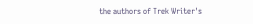the authors of Trek Writer's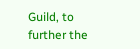Guild, to further the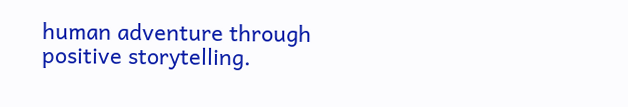human adventure through positive storytelling.